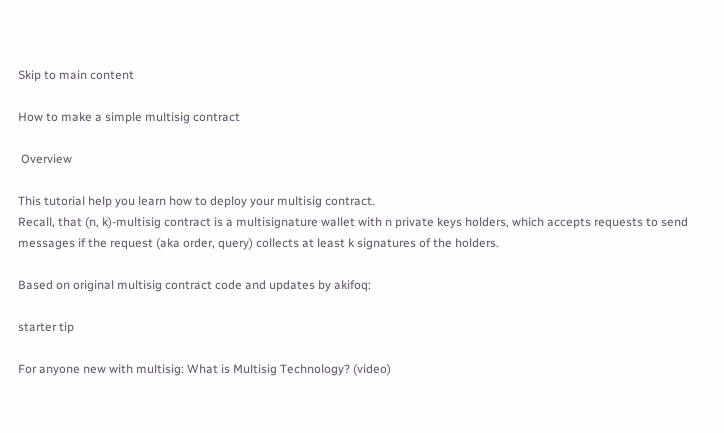Skip to main content

How to make a simple multisig contract

 Overview

This tutorial help you learn how to deploy your multisig contract.
Recall, that (n, k)-multisig contract is a multisignature wallet with n private keys holders, which accepts requests to send messages if the request (aka order, query) collects at least k signatures of the holders.

Based on original multisig contract code and updates by akifoq:

starter tip

For anyone new with multisig: What is Multisig Technology? (video)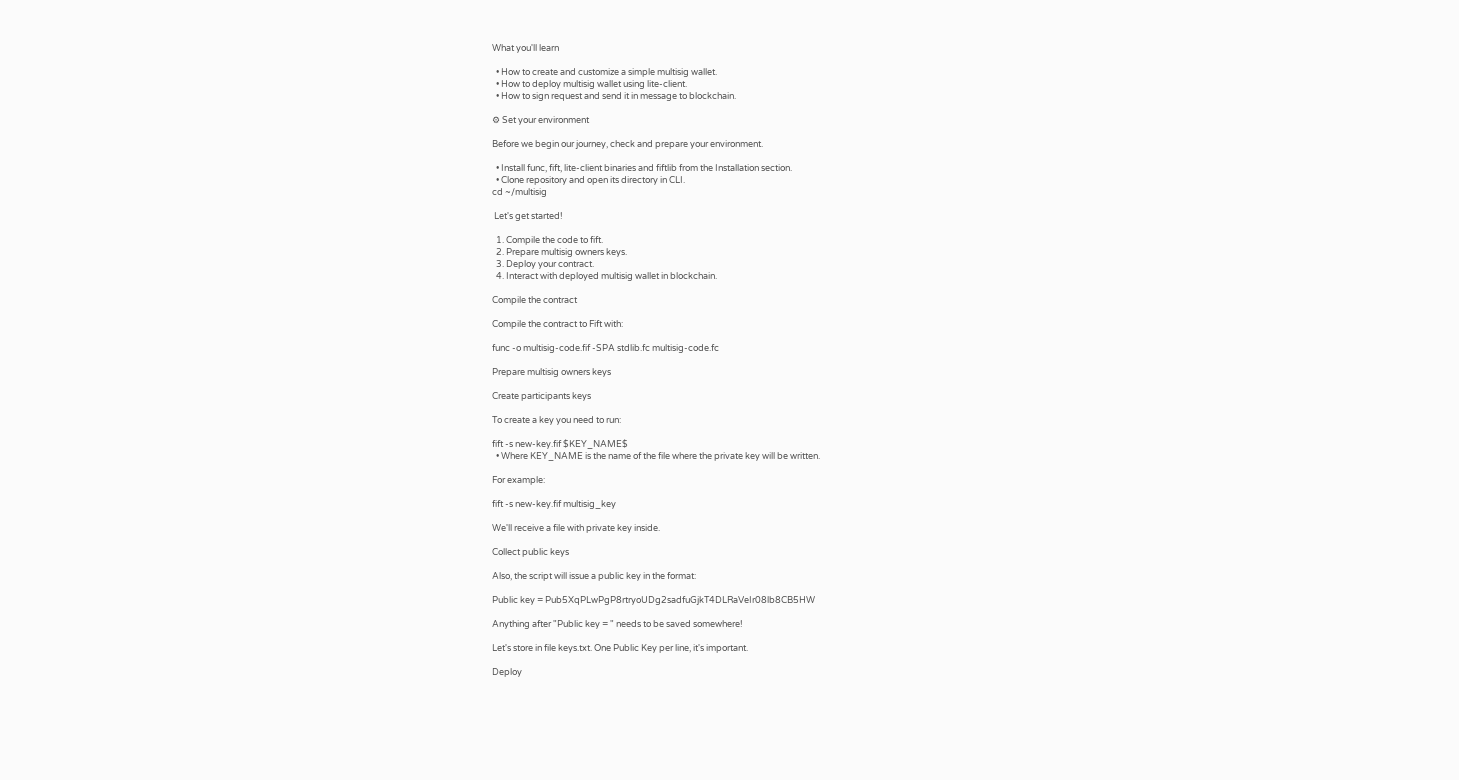What you'll learn

  • How to create and customize a simple multisig wallet.
  • How to deploy multisig wallet using lite-client.
  • How to sign request and send it in message to blockchain.

⚙ Set your environment

Before we begin our journey, check and prepare your environment.

  • Install func, fift, lite-client binaries and fiftlib from the Installation section.
  • Clone repository and open its directory in CLI.
cd ~/multisig

 Let's get started!

  1. Compile the code to fift.
  2. Prepare multisig owners keys.
  3. Deploy your contract.
  4. Interact with deployed multisig wallet in blockchain.

Compile the contract

Compile the contract to Fift with:

func -o multisig-code.fif -SPA stdlib.fc multisig-code.fc

Prepare multisig owners keys

Create participants keys

To create a key you need to run:

fift -s new-key.fif $KEY_NAME$
  • Where KEY_NAME is the name of the file where the private key will be written.

For example:

fift -s new-key.fif multisig_key

We'll receive a file with private key inside.

Collect public keys

Also, the script will issue a public key in the format:

Public key = Pub5XqPLwPgP8rtryoUDg2sadfuGjkT4DLRaVeIr08lb8CB5HW

Anything after "Public key = " needs to be saved somewhere!

Let's store in file keys.txt. One Public Key per line, it's important.

Deploy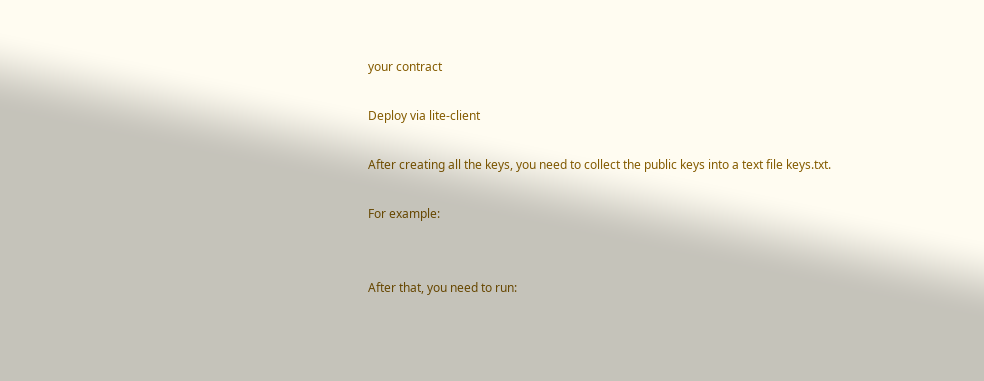your contract

Deploy via lite-client

After creating all the keys, you need to collect the public keys into a text file keys.txt.

For example:


After that, you need to run: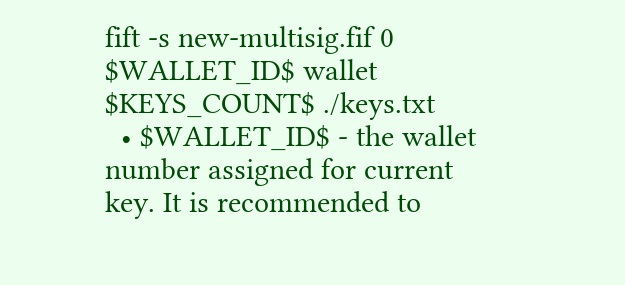fift -s new-multisig.fif 0 $WALLET_ID$ wallet $KEYS_COUNT$ ./keys.txt
  • $WALLET_ID$ - the wallet number assigned for current key. It is recommended to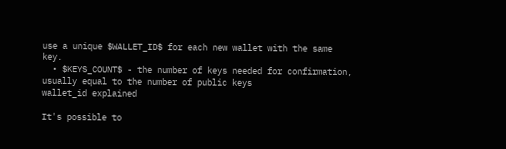use a unique $WALLET_ID$ for each new wallet with the same key.
  • $KEYS_COUNT$ - the number of keys needed for confirmation, usually equal to the number of public keys
wallet_id explained

It's possible to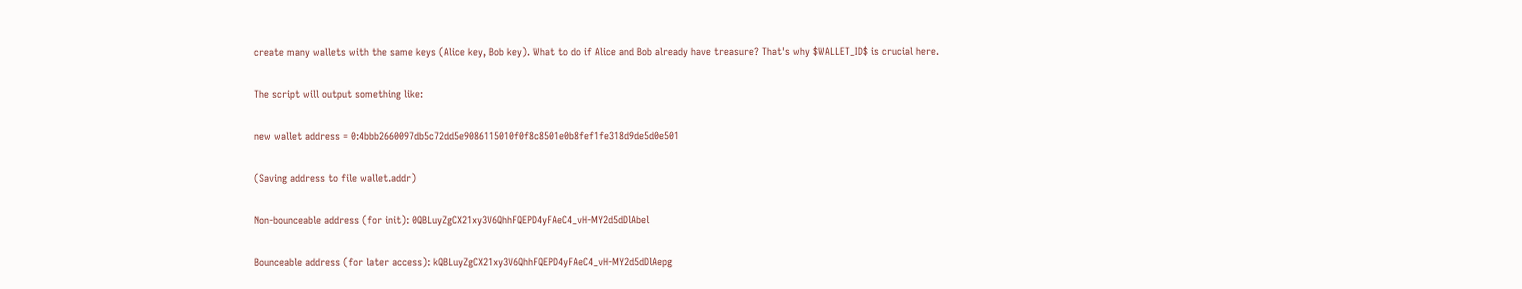create many wallets with the same keys (Alice key, Bob key). What to do if Alice and Bob already have treasure? That's why $WALLET_ID$ is crucial here.

The script will output something like:

new wallet address = 0:4bbb2660097db5c72dd5e9086115010f0f8c8501e0b8fef1fe318d9de5d0e501

(Saving address to file wallet.addr)

Non-bounceable address (for init): 0QBLuyZgCX21xy3V6QhhFQEPD4yFAeC4_vH-MY2d5dDlAbel

Bounceable address (for later access): kQBLuyZgCX21xy3V6QhhFQEPD4yFAeC4_vH-MY2d5dDlAepg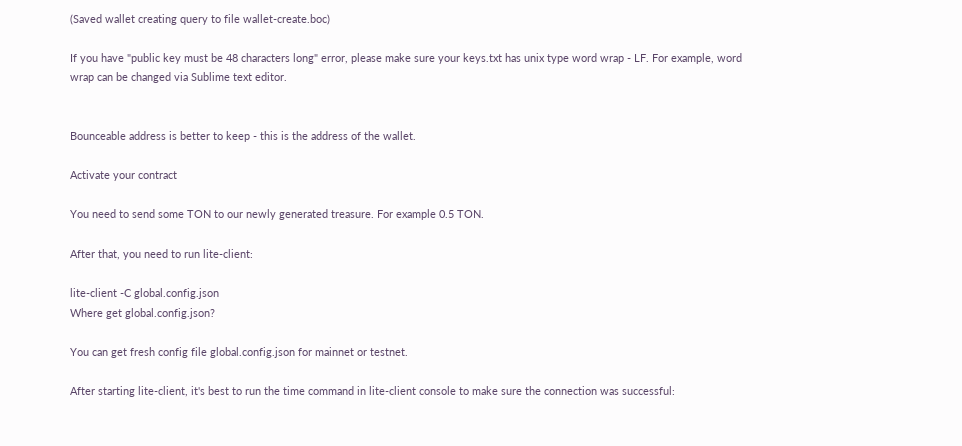(Saved wallet creating query to file wallet-create.boc)

If you have "public key must be 48 characters long" error, please make sure your keys.txt has unix type word wrap - LF. For example, word wrap can be changed via Sublime text editor.


Bounceable address is better to keep - this is the address of the wallet.

Activate your contract

You need to send some TON to our newly generated treasure. For example 0.5 TON.

After that, you need to run lite-client:

lite-client -C global.config.json
Where get global.config.json?

You can get fresh config file global.config.json for mainnet or testnet.

After starting lite-client, it's best to run the time command in lite-client console to make sure the connection was successful: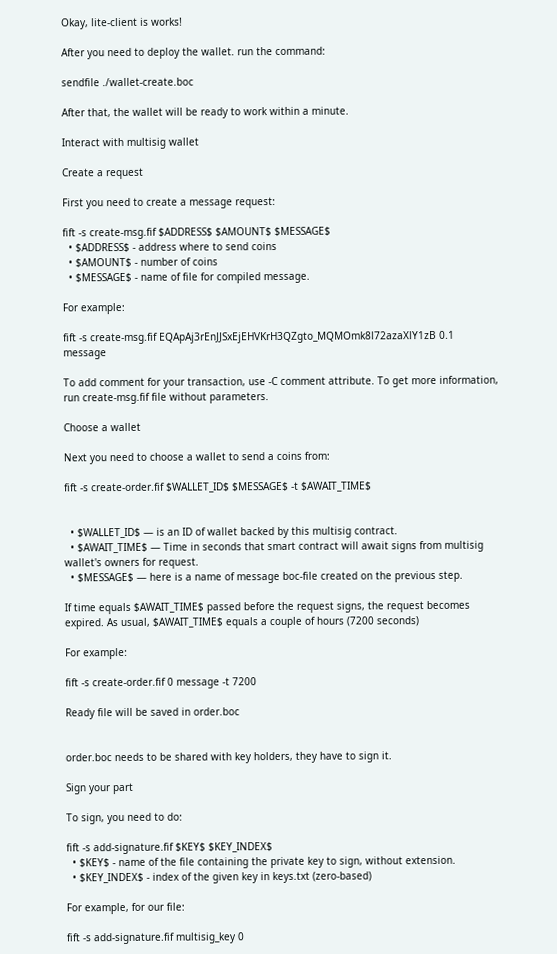Okay, lite-client is works!

After you need to deploy the wallet. run the command:

sendfile ./wallet-create.boc

After that, the wallet will be ready to work within a minute.

Interact with multisig wallet

Create a request

First you need to create a message request:

fift -s create-msg.fif $ADDRESS$ $AMOUNT$ $MESSAGE$
  • $ADDRESS$ - address where to send coins
  • $AMOUNT$ - number of coins
  • $MESSAGE$ - name of file for compiled message.

For example:

fift -s create-msg.fif EQApAj3rEnJJSxEjEHVKrH3QZgto_MQMOmk8l72azaXlY1zB 0.1 message

To add comment for your transaction, use -C comment attribute. To get more information, run create-msg.fif file without parameters.

Choose a wallet

Next you need to choose a wallet to send a coins from:

fift -s create-order.fif $WALLET_ID$ $MESSAGE$ -t $AWAIT_TIME$


  • $WALLET_ID$ — is an ID of wallet backed by this multisig contract.
  • $AWAIT_TIME$ — Time in seconds that smart contract will await signs from multisig wallet's owners for request.
  • $MESSAGE$ — here is a name of message boc-file created on the previous step.

If time equals $AWAIT_TIME$ passed before the request signs, the request becomes expired. As usual, $AWAIT_TIME$ equals a couple of hours (7200 seconds)

For example:

fift -s create-order.fif 0 message -t 7200

Ready file will be saved in order.boc


order.boc needs to be shared with key holders, they have to sign it.

Sign your part

To sign, you need to do:

fift -s add-signature.fif $KEY$ $KEY_INDEX$
  • $KEY$ - name of the file containing the private key to sign, without extension.
  • $KEY_INDEX$ - index of the given key in keys.txt (zero-based)

For example, for our file:

fift -s add-signature.fif multisig_key 0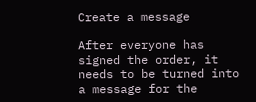Create a message

After everyone has signed the order, it needs to be turned into a message for the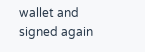wallet and signed again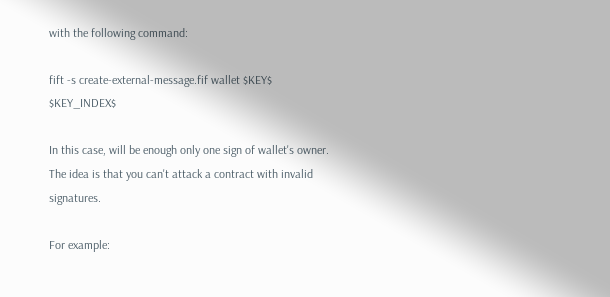with the following command:

fift -s create-external-message.fif wallet $KEY$ $KEY_INDEX$

In this case, will be enough only one sign of wallet's owner. The idea is that you can't attack a contract with invalid signatures.

For example: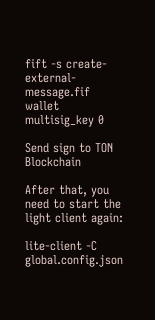fift -s create-external-message.fif wallet multisig_key 0

Send sign to TON Blockchain

After that, you need to start the light client again:

lite-client -C global.config.json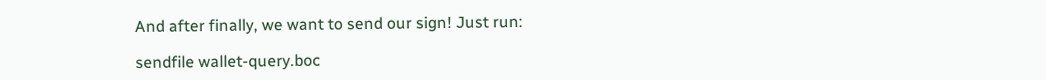And after finally, we want to send our sign! Just run:

sendfile wallet-query.boc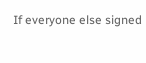If everyone else signed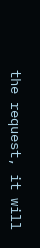the request, it will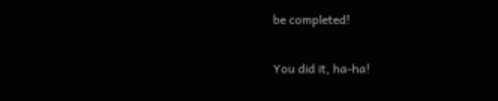be completed!

You did it, ha-ha!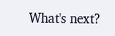What's next?